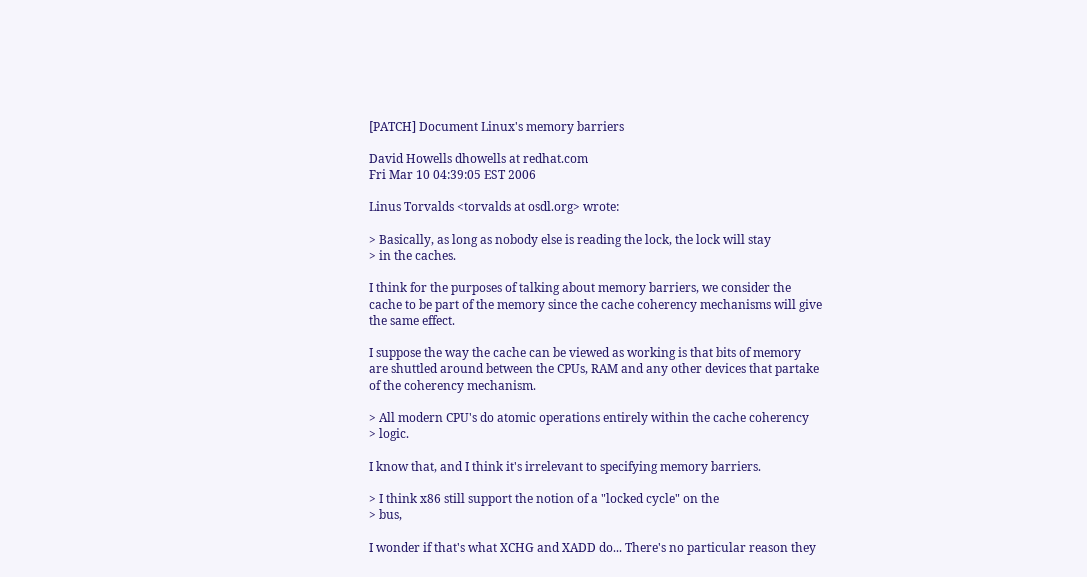[PATCH] Document Linux's memory barriers

David Howells dhowells at redhat.com
Fri Mar 10 04:39:05 EST 2006

Linus Torvalds <torvalds at osdl.org> wrote:

> Basically, as long as nobody else is reading the lock, the lock will stay
> in the caches.

I think for the purposes of talking about memory barriers, we consider the
cache to be part of the memory since the cache coherency mechanisms will give
the same effect.

I suppose the way the cache can be viewed as working is that bits of memory
are shuttled around between the CPUs, RAM and any other devices that partake
of the coherency mechanism.

> All modern CPU's do atomic operations entirely within the cache coherency
> logic.

I know that, and I think it's irrelevant to specifying memory barriers.

> I think x86 still support the notion of a "locked cycle" on the
> bus,

I wonder if that's what XCHG and XADD do... There's no particular reason they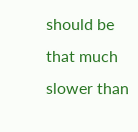should be that much slower than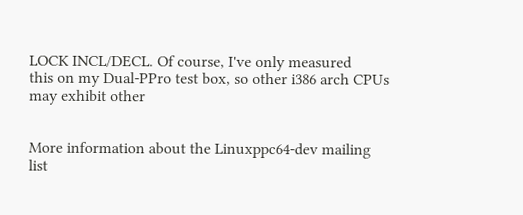LOCK INCL/DECL. Of course, I've only measured
this on my Dual-PPro test box, so other i386 arch CPUs may exhibit other


More information about the Linuxppc64-dev mailing list